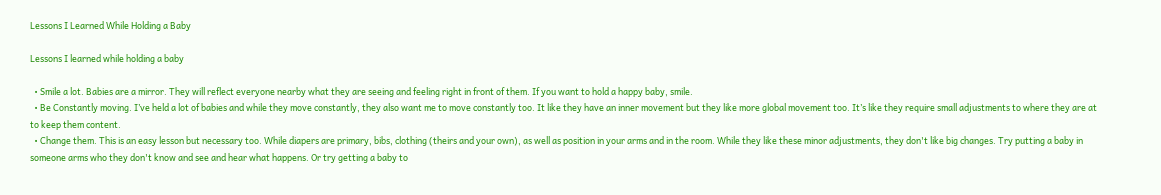Lessons I Learned While Holding a Baby

Lessons I learned while holding a baby

  • Smile a lot. Babies are a mirror. They will reflect everyone nearby what they are seeing and feeling right in front of them. If you want to hold a happy baby, smile.
  • Be Constantly moving. I’ve held a lot of babies and while they move constantly, they also want me to move constantly too. It like they have an inner movement but they like more global movement too. It’s like they require small adjustments to where they are at to keep them content.
  • Change them. This is an easy lesson but necessary too. While diapers are primary, bibs, clothing (theirs and your own), as well as position in your arms and in the room. While they like these minor adjustments, they don't like big changes. Try putting a baby in someone arms who they don't know and see and hear what happens. Or try getting a baby to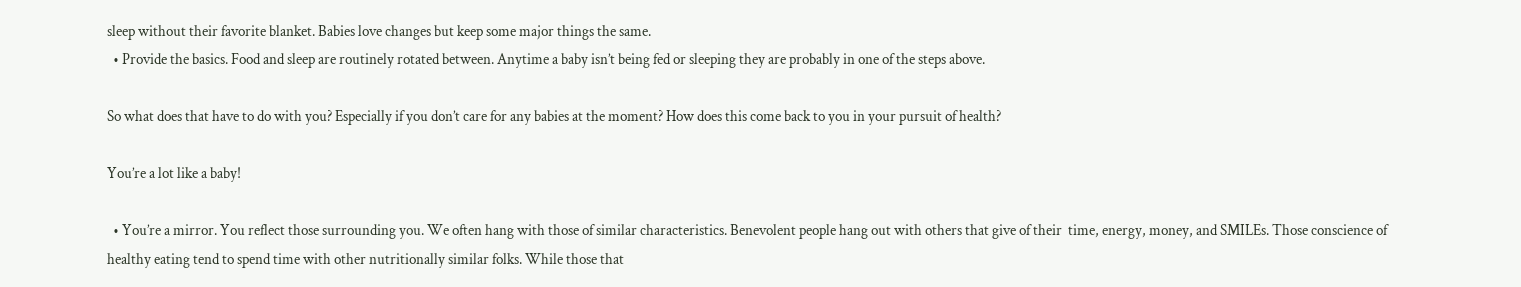sleep without their favorite blanket. Babies love changes but keep some major things the same.
  • Provide the basics. Food and sleep are routinely rotated between. Anytime a baby isn’t being fed or sleeping they are probably in one of the steps above.

So what does that have to do with you? Especially if you don’t care for any babies at the moment? How does this come back to you in your pursuit of health?

You’re a lot like a baby!

  • You’re a mirror. You reflect those surrounding you. We often hang with those of similar characteristics. Benevolent people hang out with others that give of their  time, energy, money, and SMILEs. Those conscience of healthy eating tend to spend time with other nutritionally similar folks. While those that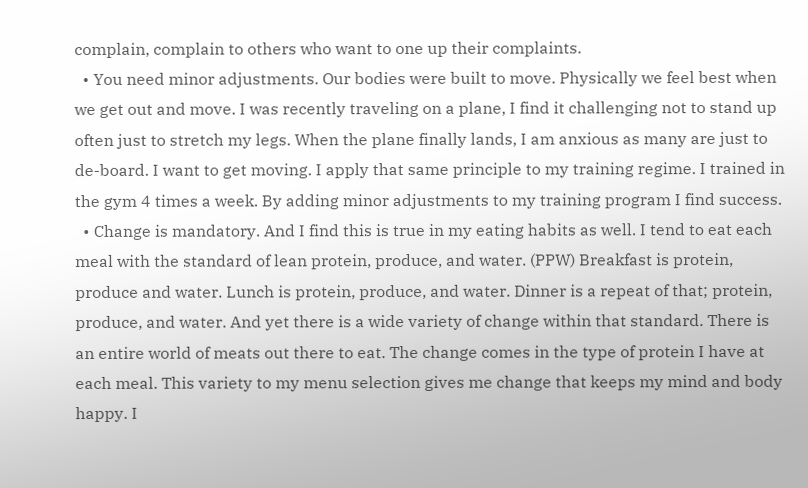complain, complain to others who want to one up their complaints.
  • You need minor adjustments. Our bodies were built to move. Physically we feel best when we get out and move. I was recently traveling on a plane, I find it challenging not to stand up often just to stretch my legs. When the plane finally lands, I am anxious as many are just to de-board. I want to get moving. I apply that same principle to my training regime. I trained in the gym 4 times a week. By adding minor adjustments to my training program I find success.
  • Change is mandatory. And I find this is true in my eating habits as well. I tend to eat each meal with the standard of lean protein, produce, and water. (PPW) Breakfast is protein, produce and water. Lunch is protein, produce, and water. Dinner is a repeat of that; protein, produce, and water. And yet there is a wide variety of change within that standard. There is an entire world of meats out there to eat. The change comes in the type of protein I have at each meal. This variety to my menu selection gives me change that keeps my mind and body happy. I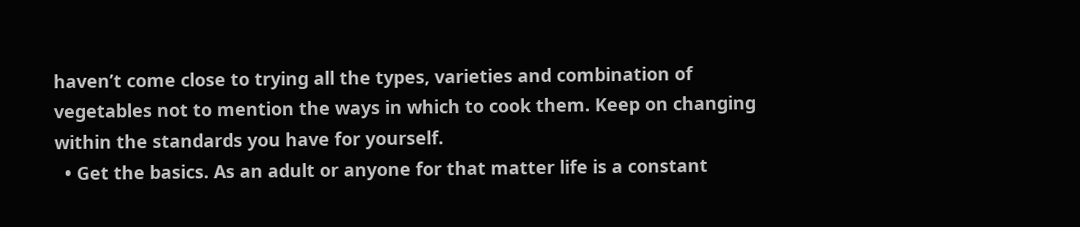haven’t come close to trying all the types, varieties and combination of vegetables not to mention the ways in which to cook them. Keep on changing within the standards you have for yourself.
  • Get the basics. As an adult or anyone for that matter life is a constant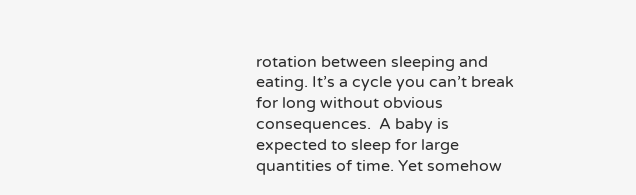rotation between sleeping and eating. It’s a cycle you can’t break for long without obvious consequences.  A baby is expected to sleep for large quantities of time. Yet somehow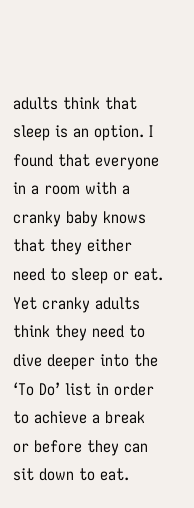adults think that sleep is an option. I found that everyone in a room with a cranky baby knows that they either need to sleep or eat. Yet cranky adults think they need to dive deeper into the ‘To Do’ list in order to achieve a break or before they can sit down to eat.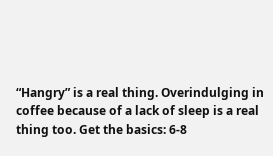“Hangry” is a real thing. Overindulging in coffee because of a lack of sleep is a real thing too. Get the basics: 6-8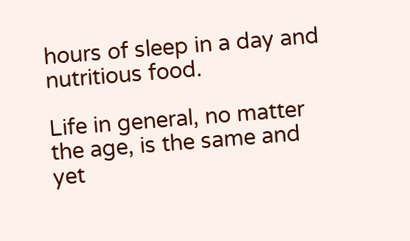hours of sleep in a day and nutritious food.

Life in general, no matter the age, is the same and yet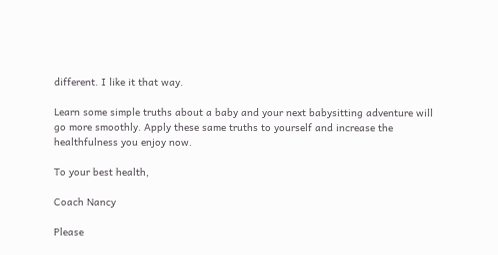different. I like it that way.

Learn some simple truths about a baby and your next babysitting adventure will go more smoothly. Apply these same truths to yourself and increase the healthfulness you enjoy now.

To your best health,

Coach Nancy

Please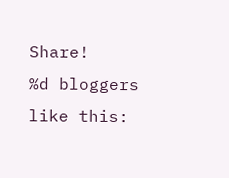Share!
%d bloggers like this: